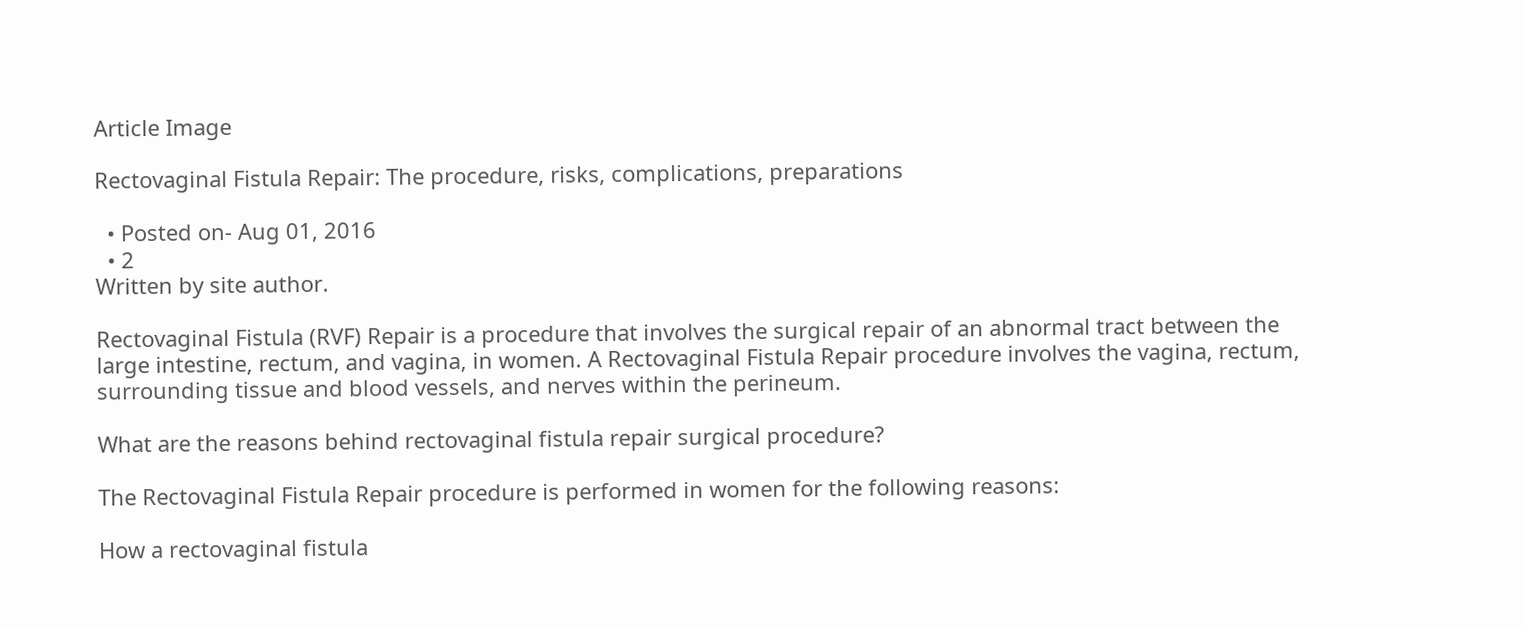Article Image

Rectovaginal Fistula Repair: The procedure, risks, complications, preparations

  • Posted on- Aug 01, 2016
  • 2
Written by site author.

Rectovaginal Fistula (RVF) Repair is a procedure that involves the surgical repair of an abnormal tract between the large intestine, rectum, and vagina, in women. A Rectovaginal Fistula Repair procedure involves the vagina, rectum, surrounding tissue and blood vessels, and nerves within the perineum.

What are the reasons behind rectovaginal fistula repair surgical procedure?

The Rectovaginal Fistula Repair procedure is performed in women for the following reasons:

How a rectovaginal fistula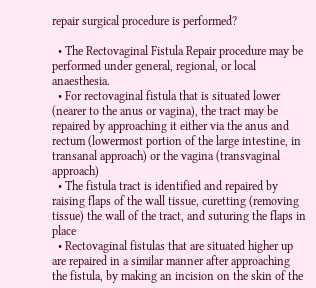repair surgical procedure is performed?

  • The Rectovaginal Fistula Repair procedure may be performed under general, regional, or local anaesthesia.
  • For rectovaginal fistula that is situated lower (nearer to the anus or vagina), the tract may be repaired by approaching it either via the anus and rectum (lowermost portion of the large intestine, in transanal approach) or the vagina (transvaginal approach)
  • The fistula tract is identified and repaired by raising flaps of the wall tissue, curetting (removing tissue) the wall of the tract, and suturing the flaps in place
  • Rectovaginal fistulas that are situated higher up are repaired in a similar manner after approaching the fistula, by making an incision on the skin of the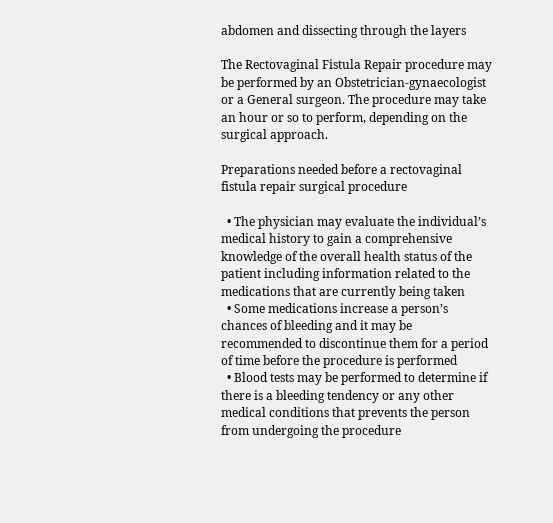abdomen and dissecting through the layers

The Rectovaginal Fistula Repair procedure may be performed by an Obstetrician-gynaecologist or a General surgeon. The procedure may take an hour or so to perform, depending on the surgical approach.

Preparations needed before a rectovaginal fistula repair surgical procedure

  • The physician may evaluate the individual’s medical history to gain a comprehensive knowledge of the overall health status of the patient including information related to the medications that are currently being taken
  • Some medications increase a person’s chances of bleeding and it may be recommended to discontinue them for a period of time before the procedure is performed
  • Blood tests may be performed to determine if there is a bleeding tendency or any other medical conditions that prevents the person from undergoing the procedure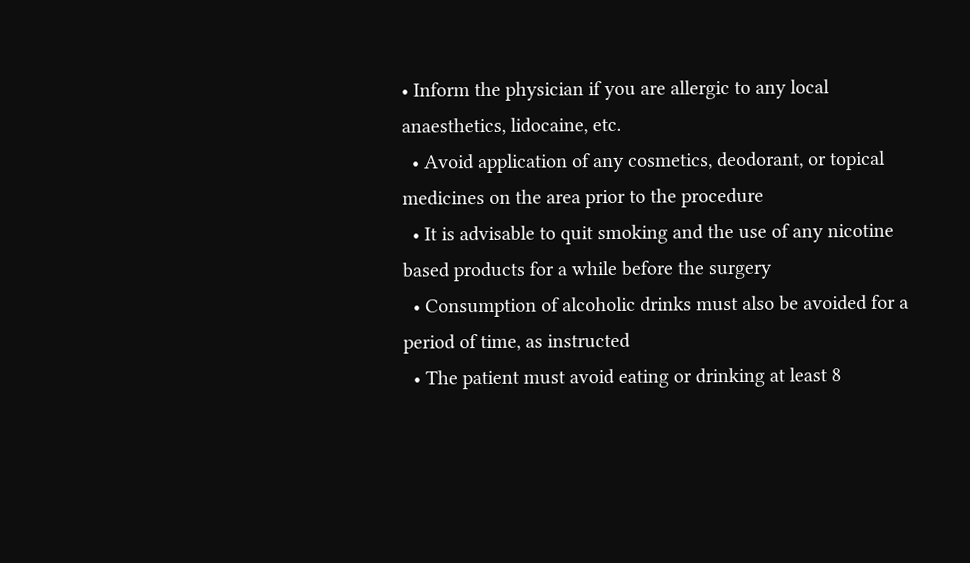• Inform the physician if you are allergic to any local anaesthetics, lidocaine, etc.
  • Avoid application of any cosmetics, deodorant, or topical medicines on the area prior to the procedure
  • It is advisable to quit smoking and the use of any nicotine based products for a while before the surgery
  • Consumption of alcoholic drinks must also be avoided for a period of time, as instructed
  • The patient must avoid eating or drinking at least 8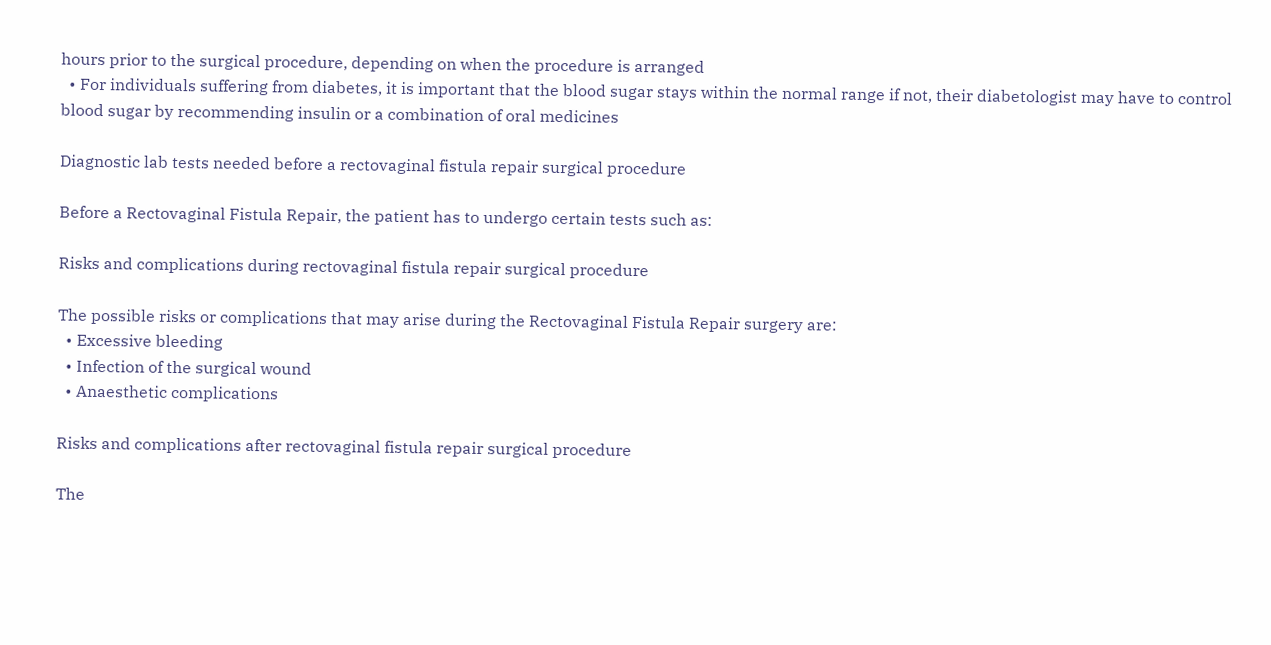hours prior to the surgical procedure, depending on when the procedure is arranged
  • For individuals suffering from diabetes, it is important that the blood sugar stays within the normal range if not, their diabetologist may have to control blood sugar by recommending insulin or a combination of oral medicines

Diagnostic lab tests needed before a rectovaginal fistula repair surgical procedure

Before a Rectovaginal Fistula Repair, the patient has to undergo certain tests such as:

Risks and complications during rectovaginal fistula repair surgical procedure

The possible risks or complications that may arise during the Rectovaginal Fistula Repair surgery are:
  • Excessive bleeding
  • Infection of the surgical wound
  • Anaesthetic complications

Risks and complications after rectovaginal fistula repair surgical procedure

The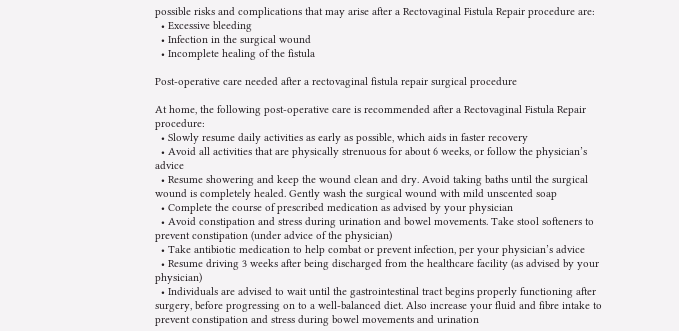possible risks and complications that may arise after a Rectovaginal Fistula Repair procedure are:
  • Excessive bleeding
  • Infection in the surgical wound
  • Incomplete healing of the fistula

Post-operative care needed after a rectovaginal fistula repair surgical procedure

At home, the following post-operative care is recommended after a Rectovaginal Fistula Repair procedure:
  • Slowly resume daily activities as early as possible, which aids in faster recovery
  • Avoid all activities that are physically strenuous for about 6 weeks, or follow the physician’s advice
  • Resume showering and keep the wound clean and dry. Avoid taking baths until the surgical wound is completely healed. Gently wash the surgical wound with mild unscented soap
  • Complete the course of prescribed medication as advised by your physician
  • Avoid constipation and stress during urination and bowel movements. Take stool softeners to prevent constipation (under advice of the physician)
  • Take antibiotic medication to help combat or prevent infection, per your physician’s advice
  • Resume driving 3 weeks after being discharged from the healthcare facility (as advised by your physician)
  • Individuals are advised to wait until the gastrointestinal tract begins properly functioning after surgery, before progressing on to a well-balanced diet. Also increase your fluid and fibre intake to prevent constipation and stress during bowel movements and urination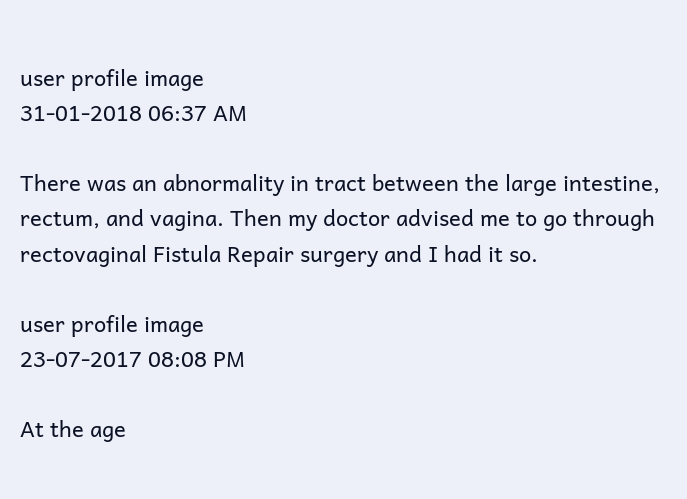user profile image
31-01-2018 06:37 AM

There was an abnormality in tract between the large intestine, rectum, and vagina. Then my doctor advised me to go through rectovaginal Fistula Repair surgery and I had it so.

user profile image
23-07-2017 08:08 PM

At the age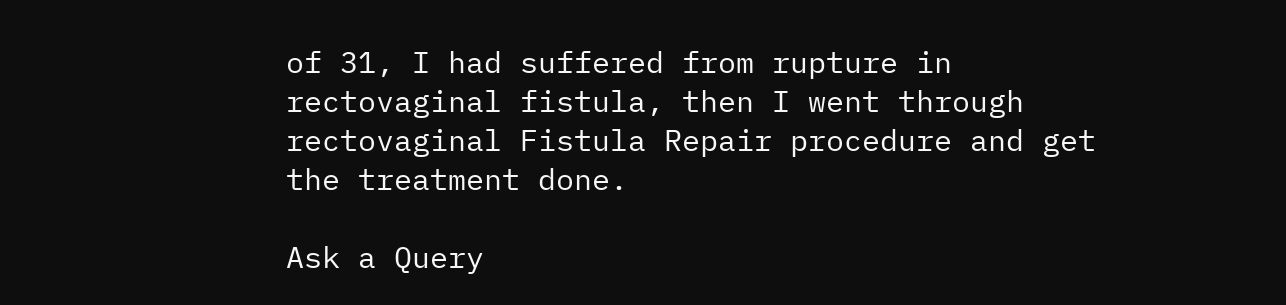of 31, I had suffered from rupture in rectovaginal fistula, then I went through rectovaginal Fistula Repair procedure and get the treatment done.

Ask a Query